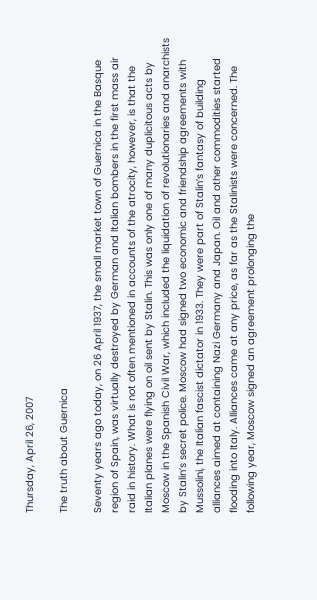Thursday, April 26, 2007

The truth about Guernica

Seventy years ago today, on 26 April 1937, the small market town of Guernica in the Basque region of Spain, was virtually destroyed by German and Italian bombers in the first mass air raid in history. What is not often mentioned in accounts of the atrocity, however, is that the Italian planes were flying on oil sent by Stalin. This was only one of many duplicitous acts by Moscow in the Spanish Civil War, which included the liquidation of revolutionaries and anarchists by Stalin’s secret police. Moscow had signed two economic and friendship agreements with Mussolini, the Italian fascist dictator in 1933. They were part of Stalin’s fantasy of building alliances aimed at containing Nazi Germany and Japan. Oil and other commodities started flooding into Italy. Alliances came at any price, as far as the Stalinists were concerned. The following year, Moscow signed an agreement prolonging the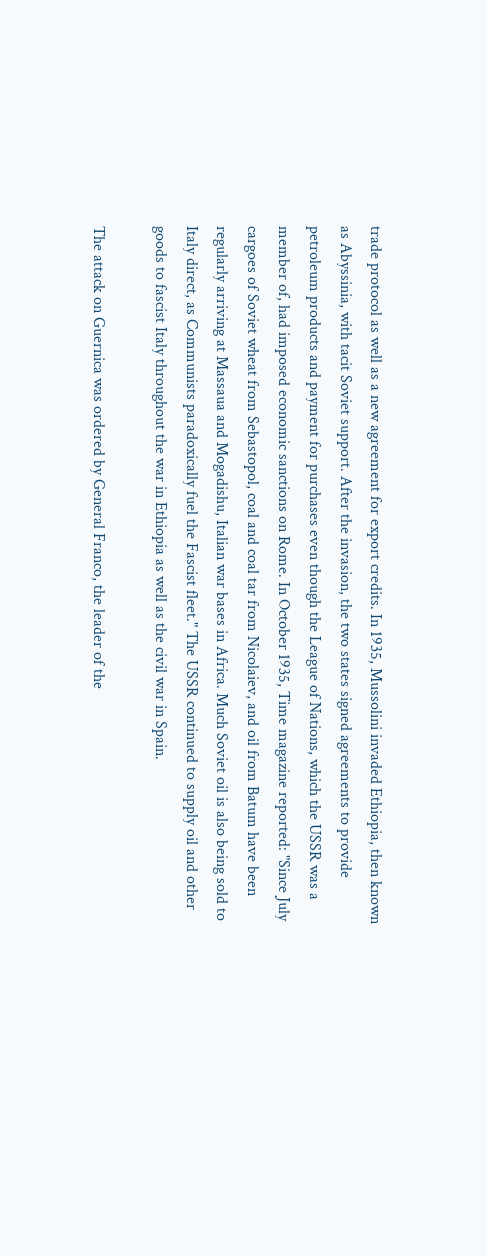trade protocol as well as a new agreement for export credits. In 1935, Mussolini invaded Ethiopia, then known as Abyssinia, with tacit Soviet support. After the invasion, the two states signed agreements to provide petroleum products and payment for purchases even though the League of Nations, which the USSR was a member of, had imposed economic sanctions on Rome. In October 1935, Time magazine reported: "Since July cargoes of Soviet wheat from Sebastopol, coal and coal tar from Nicolaiev, and oil from Batum have been regularly arriving at Massaua and Mogadishu, Italian war bases in Africa. Much Soviet oil is also being sold to Italy direct, as Communists paradoxically fuel the Fascist fleet." The USSR continued to supply oil and other goods to fascist Italy throughout the war in Ethiopia as well as the civil war in Spain.

The attack on Guernica was ordered by General Franco, the leader of the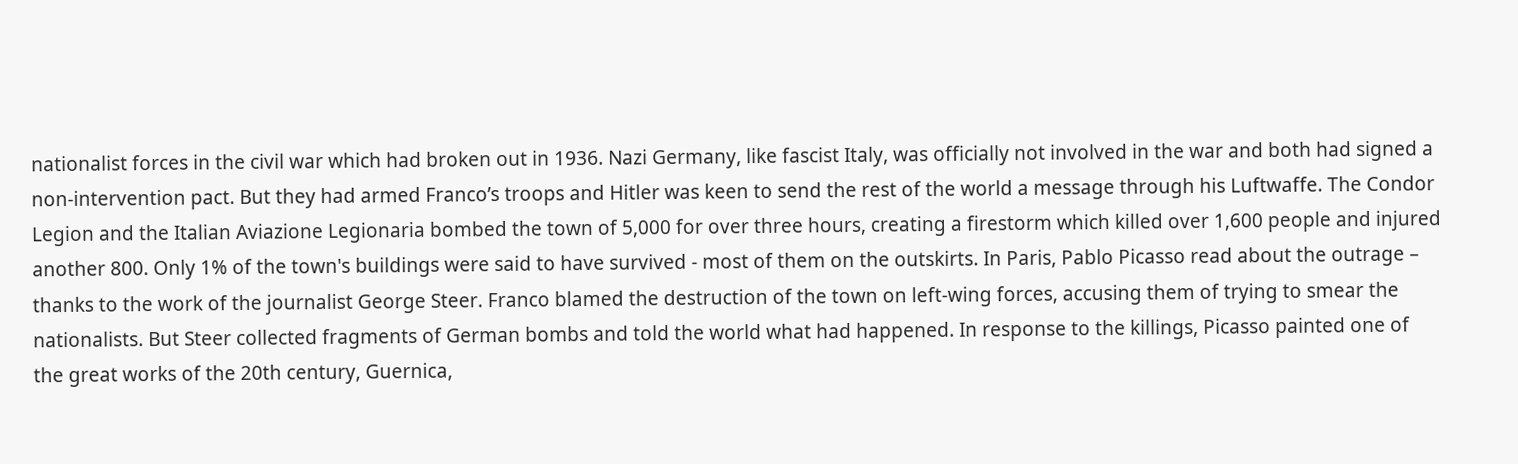nationalist forces in the civil war which had broken out in 1936. Nazi Germany, like fascist Italy, was officially not involved in the war and both had signed a non-intervention pact. But they had armed Franco’s troops and Hitler was keen to send the rest of the world a message through his Luftwaffe. The Condor Legion and the Italian Aviazione Legionaria bombed the town of 5,000 for over three hours, creating a firestorm which killed over 1,600 people and injured another 800. Only 1% of the town's buildings were said to have survived - most of them on the outskirts. In Paris, Pablo Picasso read about the outrage – thanks to the work of the journalist George Steer. Franco blamed the destruction of the town on left-wing forces, accusing them of trying to smear the nationalists. But Steer collected fragments of German bombs and told the world what had happened. In response to the killings, Picasso painted one of the great works of the 20th century, Guernica,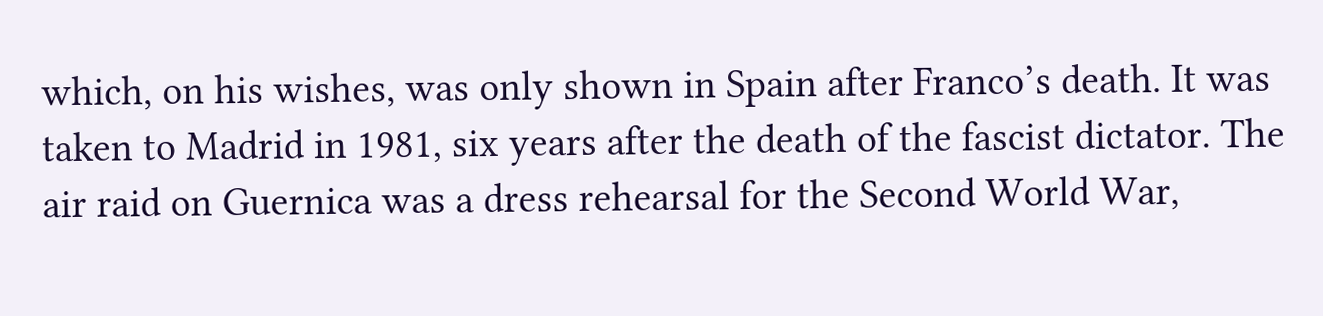which, on his wishes, was only shown in Spain after Franco’s death. It was taken to Madrid in 1981, six years after the death of the fascist dictator. The air raid on Guernica was a dress rehearsal for the Second World War,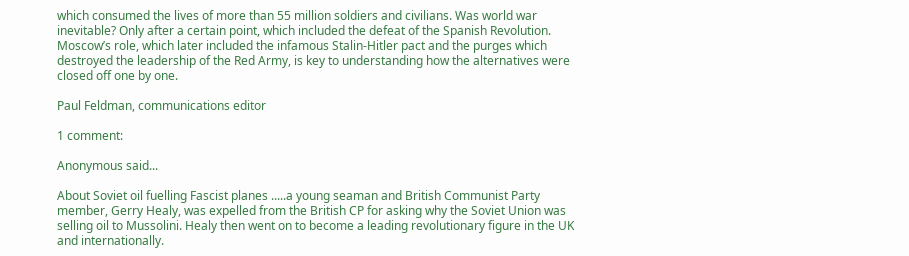which consumed the lives of more than 55 million soldiers and civilians. Was world war inevitable? Only after a certain point, which included the defeat of the Spanish Revolution. Moscow’s role, which later included the infamous Stalin-Hitler pact and the purges which destroyed the leadership of the Red Army, is key to understanding how the alternatives were closed off one by one.

Paul Feldman, communications editor

1 comment:

Anonymous said...

About Soviet oil fuelling Fascist planes .....a young seaman and British Communist Party member, Gerry Healy, was expelled from the British CP for asking why the Soviet Union was selling oil to Mussolini. Healy then went on to become a leading revolutionary figure in the UK and internationally.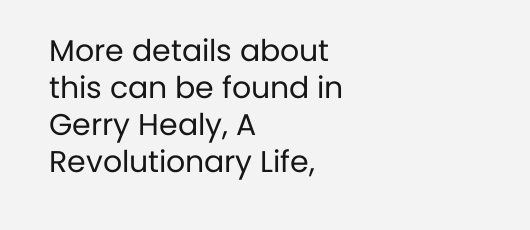More details about this can be found in Gerry Healy, A Revolutionary Life,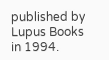published by Lupus Books in 1994.